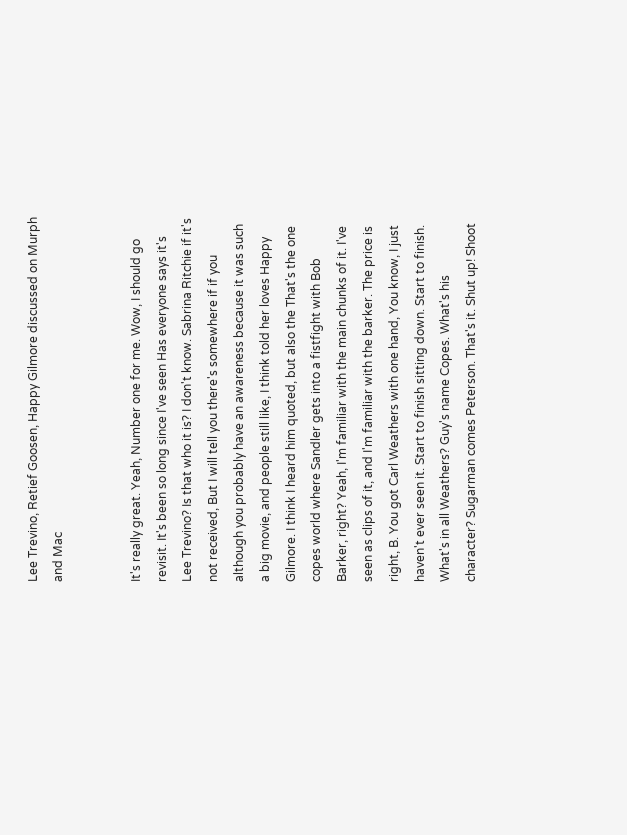Lee Trevino, Retief Goosen, Happy Gilmore discussed on Murph and Mac


It's really great. Yeah, Number one for me. Wow, I should go revisit. It's been so long since I've seen Has everyone says it's Lee Trevino? Is that who it is? I don't know. Sabrina Ritchie if it's not received, But I will tell you there's somewhere if if you although you probably have an awareness because it was such a big movie, and people still like, I think told her loves Happy Gilmore. I think I heard him quoted, but also the That's the one copes world where Sandler gets into a fistfight with Bob Barker, right? Yeah, I'm familiar with the main chunks of it. I've seen as clips of it, and I'm familiar with the barker. The price is right, B. You got Carl Weathers with one hand, You know, I just haven't ever seen it. Start to finish sitting down. Start to finish. What's in all Weathers? Guy's name Copes. What's his character? Sugarman comes Peterson. That's it. Shut up! Shoot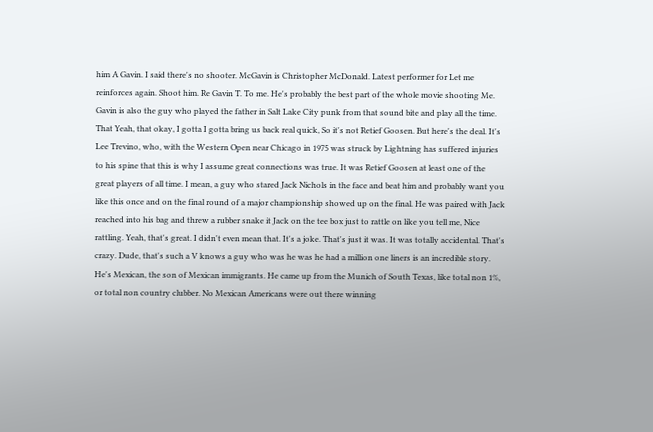him A Gavin. I said there's no shooter. McGavin is Christopher McDonald. Latest performer for Let me reinforces again. Shoot him. Re Gavin T. To me. He's probably the best part of the whole movie shooting Me. Gavin is also the guy who played the father in Salt Lake City punk from that sound bite and play all the time. That Yeah, that okay, I gotta I gotta bring us back real quick, So it's not Retief Goosen. But here's the deal. It's Lee Trevino, who, with the Western Open near Chicago in 1975 was struck by Lightning has suffered injuries to his spine that this is why I assume great connections was true. It was Retief Goosen at least one of the great players of all time. I mean, a guy who stared Jack Nichols in the face and beat him and probably want you like this once and on the final round of a major championship showed up on the final. He was paired with Jack reached into his bag and threw a rubber snake it Jack on the tee box just to rattle on like you tell me, Nice rattling. Yeah, that's great. I didn't even mean that. It's a joke. That's just it was. It was totally accidental. That's crazy. Dude, that's such a V knows a guy who was he was he had a million one liners is an incredible story. He's Mexican, the son of Mexican immigrants. He came up from the Munich of South Texas, like total non 1%, or total non country clubber. No Mexican Americans were out there winning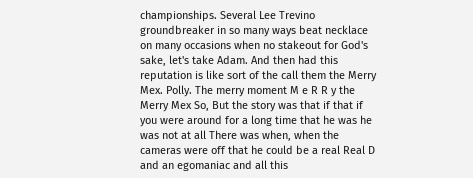championships. Several Lee Trevino groundbreaker in so many ways beat necklace on many occasions when no stakeout for God's sake, let's take Adam. And then had this reputation is like sort of the call them the Merry Mex. Polly. The merry moment M e R R y the Merry Mex So, But the story was that if that if you were around for a long time that he was he was not at all There was when, when the cameras were off that he could be a real Real D and an egomaniac and all this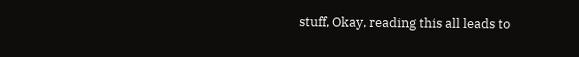stuff, Okay, reading this all leads to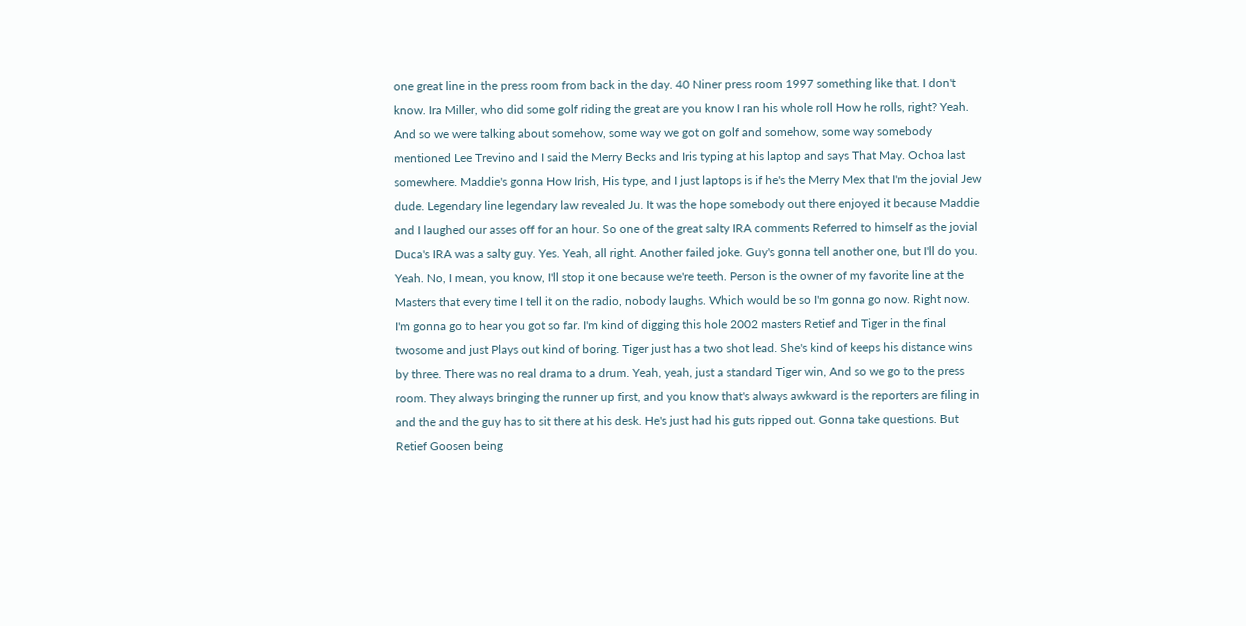one great line in the press room from back in the day. 40 Niner press room 1997 something like that. I don't know. Ira Miller, who did some golf riding the great are you know I ran his whole roll How he rolls, right? Yeah. And so we were talking about somehow, some way we got on golf and somehow, some way somebody mentioned Lee Trevino and I said the Merry Becks and Iris typing at his laptop and says That May. Ochoa last somewhere. Maddie's gonna How Irish, His type, and I just laptops is if he's the Merry Mex that I'm the jovial Jew dude. Legendary line legendary law revealed Ju. It was the hope somebody out there enjoyed it because Maddie and I laughed our asses off for an hour. So one of the great salty IRA comments Referred to himself as the jovial Duca's IRA was a salty guy. Yes. Yeah, all right. Another failed joke. Guy's gonna tell another one, but I'll do you. Yeah. No, I mean, you know, I'll stop it one because we're teeth. Person is the owner of my favorite line at the Masters that every time I tell it on the radio, nobody laughs. Which would be so I'm gonna go now. Right now. I'm gonna go to hear you got so far. I'm kind of digging this hole 2002 masters Retief and Tiger in the final twosome and just Plays out kind of boring. Tiger just has a two shot lead. She's kind of keeps his distance wins by three. There was no real drama to a drum. Yeah, yeah, just a standard Tiger win, And so we go to the press room. They always bringing the runner up first, and you know that's always awkward is the reporters are filing in and the and the guy has to sit there at his desk. He's just had his guts ripped out. Gonna take questions. But Retief Goosen being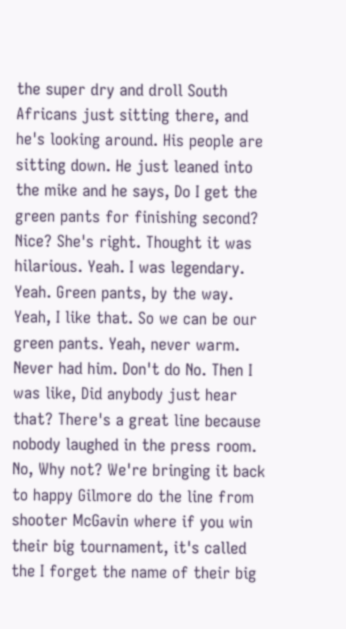the super dry and droll South Africans just sitting there, and he's looking around. His people are sitting down. He just leaned into the mike and he says, Do I get the green pants for finishing second? Nice? She's right. Thought it was hilarious. Yeah. I was legendary. Yeah. Green pants, by the way. Yeah, I like that. So we can be our green pants. Yeah, never warm. Never had him. Don't do No. Then I was like, Did anybody just hear that? There's a great line because nobody laughed in the press room. No, Why not? We're bringing it back to happy Gilmore do the line from shooter McGavin where if you win their big tournament, it's called the I forget the name of their big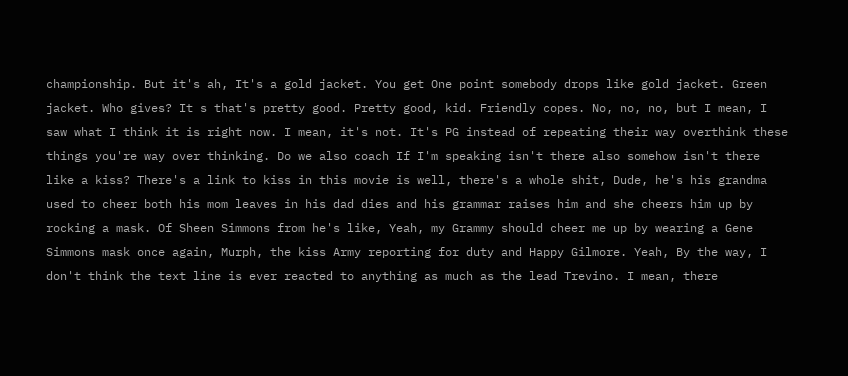championship. But it's ah, It's a gold jacket. You get One point somebody drops like gold jacket. Green jacket. Who gives? It s that's pretty good. Pretty good, kid. Friendly copes. No, no, no, but I mean, I saw what I think it is right now. I mean, it's not. It's PG instead of repeating their way overthink these things you're way over thinking. Do we also coach If I'm speaking isn't there also somehow isn't there like a kiss? There's a link to kiss in this movie is well, there's a whole shit, Dude, he's his grandma used to cheer both his mom leaves in his dad dies and his grammar raises him and she cheers him up by rocking a mask. Of Sheen Simmons from he's like, Yeah, my Grammy should cheer me up by wearing a Gene Simmons mask once again, Murph, the kiss Army reporting for duty and Happy Gilmore. Yeah, By the way, I don't think the text line is ever reacted to anything as much as the lead Trevino. I mean, there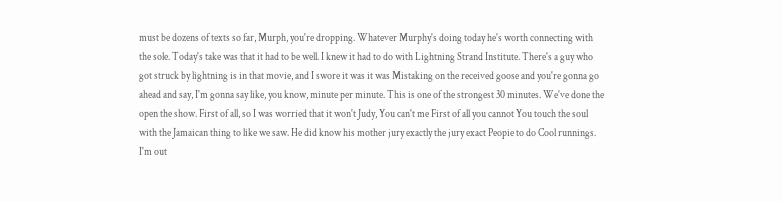must be dozens of texts so far, Murph, you're dropping. Whatever Murphy's doing today he's worth connecting with the sole. Today's take was that it had to be well. I knew it had to do with Lightning Strand Institute. There's a guy who got struck by lightning is in that movie, and I swore it was it was Mistaking on the received goose and you're gonna go ahead and say, I'm gonna say like, you know, minute per minute. This is one of the strongest 30 minutes. We've done the open the show. First of all, so I was worried that it won't Judy, You can't me First of all you cannot You touch the soul with the Jamaican thing to like we saw. He did know his mother jury exactly the jury exact Peopie to do Cool runnings. I'm out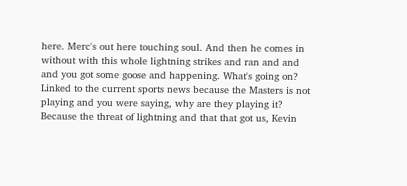here. Merc's out here touching soul. And then he comes in without with this whole lightning strikes and ran and and and you got some goose and happening. What's going on? Linked to the current sports news because the Masters is not playing and you were saying, why are they playing it? Because the threat of lightning and that that got us, Kevin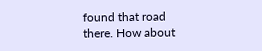found that road there. How about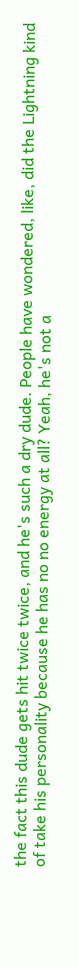the fact this dude gets hit twice twice, and he's such a dry dude. People have wondered, like, did the Lightning kind of take his personality because he has no no energy at all? Yeah, he's not a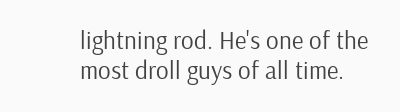lightning rod. He's one of the most droll guys of all time.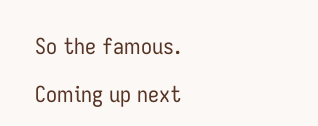So the famous.

Coming up next